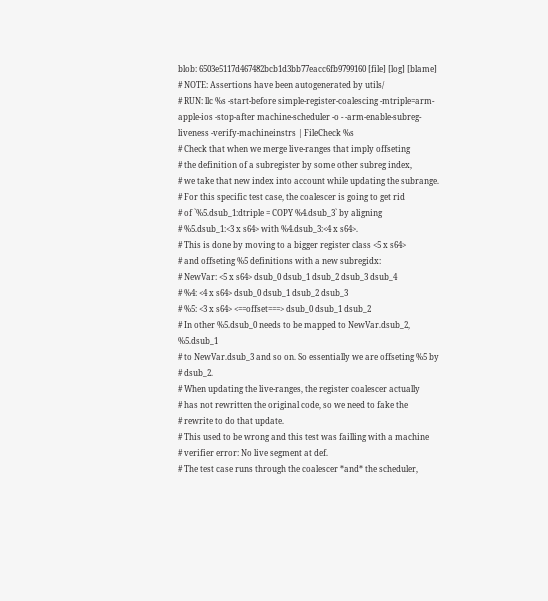blob: 6503e5117d467482bcb1d3bb77eacc6fb9799160 [file] [log] [blame]
# NOTE: Assertions have been autogenerated by utils/
# RUN: llc %s -start-before simple-register-coalescing -mtriple=arm-apple-ios -stop-after machine-scheduler -o - -arm-enable-subreg-liveness -verify-machineinstrs | FileCheck %s
# Check that when we merge live-ranges that imply offseting
# the definition of a subregister by some other subreg index,
# we take that new index into account while updating the subrange.
# For this specific test case, the coalescer is going to get rid
# of `%5.dsub_1:dtriple = COPY %4.dsub_3` by aligning
# %5.dsub_1:<3 x s64> with %4.dsub_3:<4 x s64>.
# This is done by moving to a bigger register class <5 x s64>
# and offseting %5 definitions with a new subregidx:
# NewVar: <5 x s64> dsub_0 dsub_1 dsub_2 dsub_3 dsub_4
# %4: <4 x s64> dsub_0 dsub_1 dsub_2 dsub_3
# %5: <3 x s64> <==offset===> dsub_0 dsub_1 dsub_2
# In other %5.dsub_0 needs to be mapped to NewVar.dsub_2, %5.dsub_1
# to NewVar.dsub_3 and so on. So essentially we are offseting %5 by
# dsub_2.
# When updating the live-ranges, the register coalescer actually
# has not rewritten the original code, so we need to fake the
# rewrite to do that update.
# This used to be wrong and this test was failling with a machine
# verifier error: No live segment at def.
# The test case runs through the coalescer *and* the scheduler,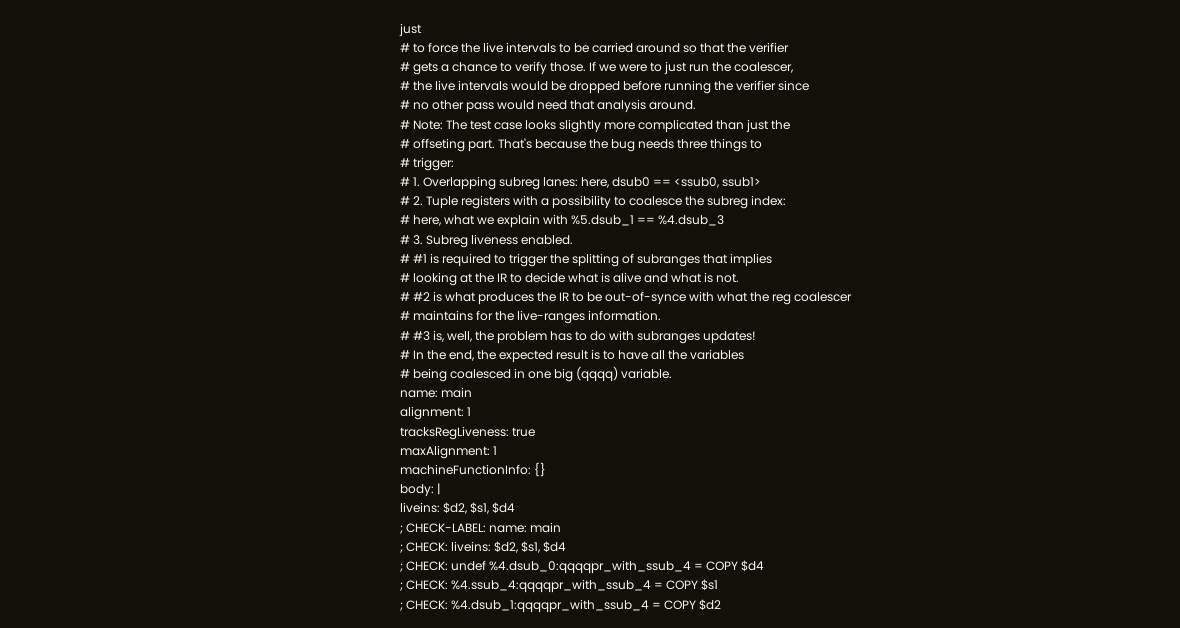just
# to force the live intervals to be carried around so that the verifier
# gets a chance to verify those. If we were to just run the coalescer,
# the live intervals would be dropped before running the verifier since
# no other pass would need that analysis around.
# Note: The test case looks slightly more complicated than just the
# offseting part. That's because the bug needs three things to
# trigger:
# 1. Overlapping subreg lanes: here, dsub0 == <ssub0, ssub1>
# 2. Tuple registers with a possibility to coalesce the subreg index:
# here, what we explain with %5.dsub_1 == %4.dsub_3
# 3. Subreg liveness enabled.
# #1 is required to trigger the splitting of subranges that implies
# looking at the IR to decide what is alive and what is not.
# #2 is what produces the IR to be out-of-synce with what the reg coalescer
# maintains for the live-ranges information.
# #3 is, well, the problem has to do with subranges updates!
# In the end, the expected result is to have all the variables
# being coalesced in one big (qqqq) variable.
name: main
alignment: 1
tracksRegLiveness: true
maxAlignment: 1
machineFunctionInfo: {}
body: |
liveins: $d2, $s1, $d4
; CHECK-LABEL: name: main
; CHECK: liveins: $d2, $s1, $d4
; CHECK: undef %4.dsub_0:qqqqpr_with_ssub_4 = COPY $d4
; CHECK: %4.ssub_4:qqqqpr_with_ssub_4 = COPY $s1
; CHECK: %4.dsub_1:qqqqpr_with_ssub_4 = COPY $d2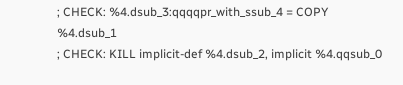; CHECK: %4.dsub_3:qqqqpr_with_ssub_4 = COPY %4.dsub_1
; CHECK: KILL implicit-def %4.dsub_2, implicit %4.qqsub_0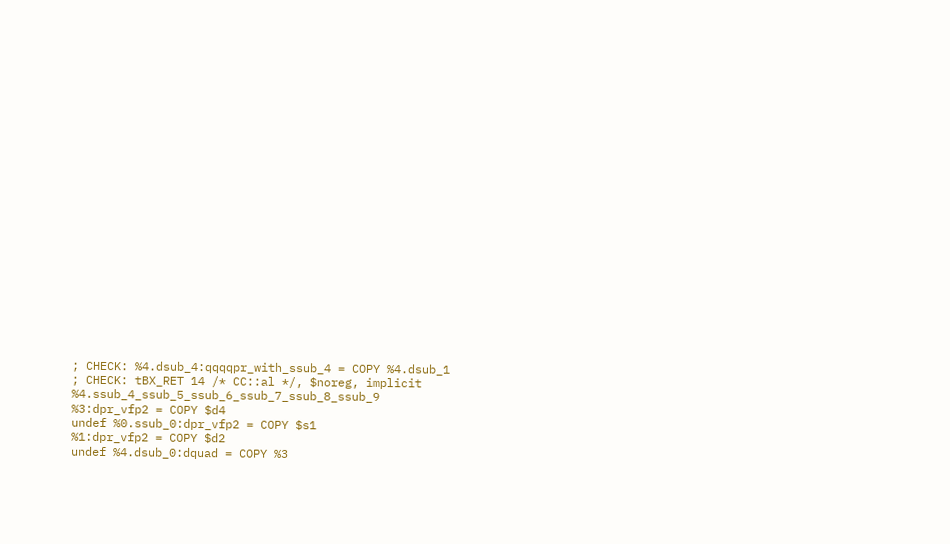; CHECK: %4.dsub_4:qqqqpr_with_ssub_4 = COPY %4.dsub_1
; CHECK: tBX_RET 14 /* CC::al */, $noreg, implicit %4.ssub_4_ssub_5_ssub_6_ssub_7_ssub_8_ssub_9
%3:dpr_vfp2 = COPY $d4
undef %0.ssub_0:dpr_vfp2 = COPY $s1
%1:dpr_vfp2 = COPY $d2
undef %4.dsub_0:dquad = COPY %3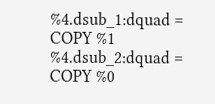%4.dsub_1:dquad = COPY %1
%4.dsub_2:dquad = COPY %0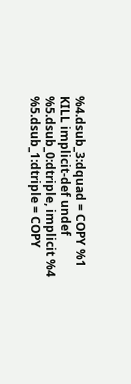%4.dsub_3:dquad = COPY %1
KILL implicit-def undef %5.dsub_0:dtriple, implicit %4
%5.dsub_1:dtriple = COPY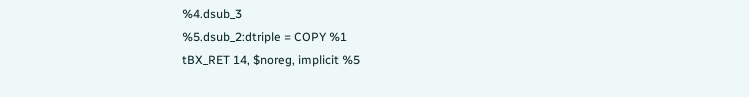%4.dsub_3
%5.dsub_2:dtriple = COPY %1
tBX_RET 14, $noreg, implicit %5